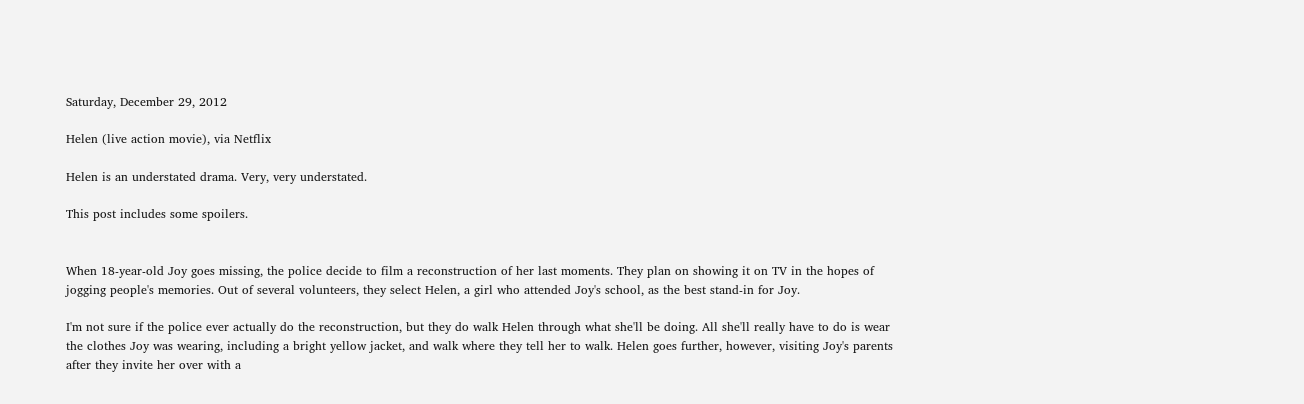Saturday, December 29, 2012

Helen (live action movie), via Netflix

Helen is an understated drama. Very, very understated.

This post includes some spoilers.


When 18-year-old Joy goes missing, the police decide to film a reconstruction of her last moments. They plan on showing it on TV in the hopes of jogging people's memories. Out of several volunteers, they select Helen, a girl who attended Joy's school, as the best stand-in for Joy.

I'm not sure if the police ever actually do the reconstruction, but they do walk Helen through what she'll be doing. All she'll really have to do is wear the clothes Joy was wearing, including a bright yellow jacket, and walk where they tell her to walk. Helen goes further, however, visiting Joy's parents after they invite her over with a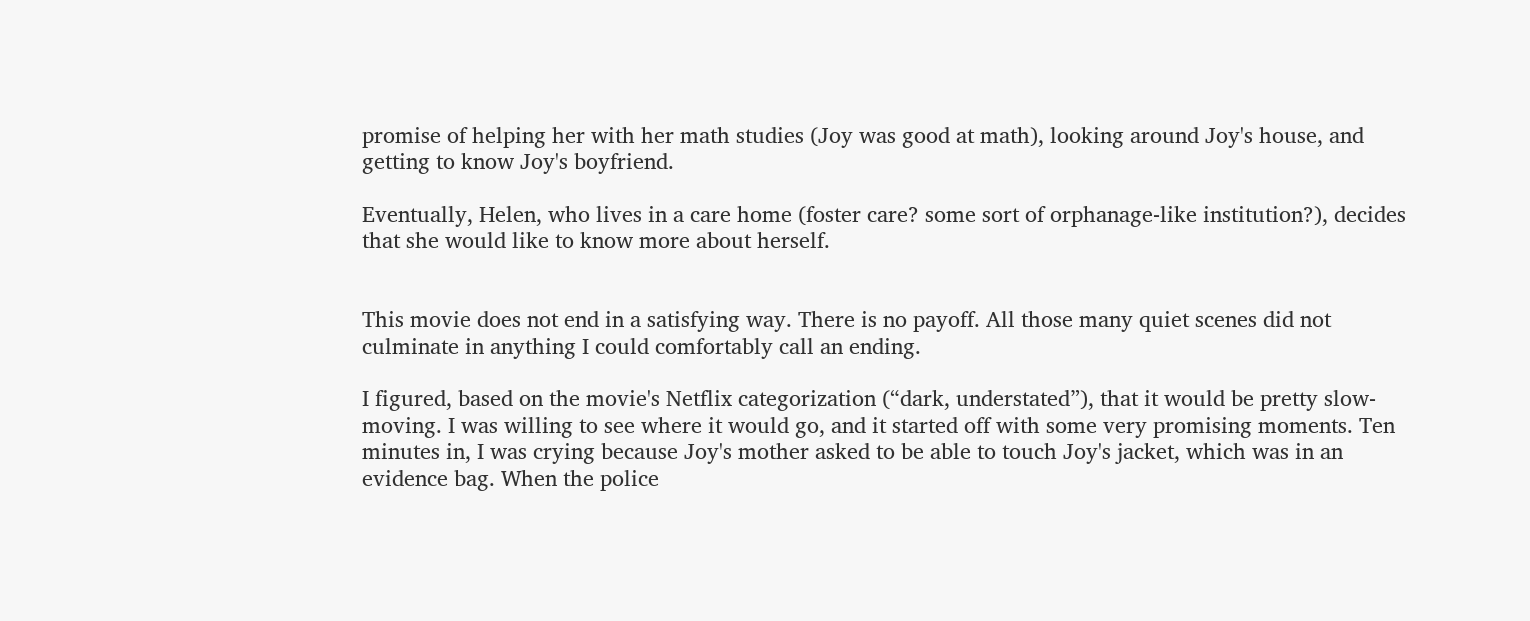promise of helping her with her math studies (Joy was good at math), looking around Joy's house, and getting to know Joy's boyfriend.

Eventually, Helen, who lives in a care home (foster care? some sort of orphanage-like institution?), decides that she would like to know more about herself.


This movie does not end in a satisfying way. There is no payoff. All those many quiet scenes did not culminate in anything I could comfortably call an ending.

I figured, based on the movie's Netflix categorization (“dark, understated”), that it would be pretty slow-moving. I was willing to see where it would go, and it started off with some very promising moments. Ten minutes in, I was crying because Joy's mother asked to be able to touch Joy's jacket, which was in an evidence bag. When the police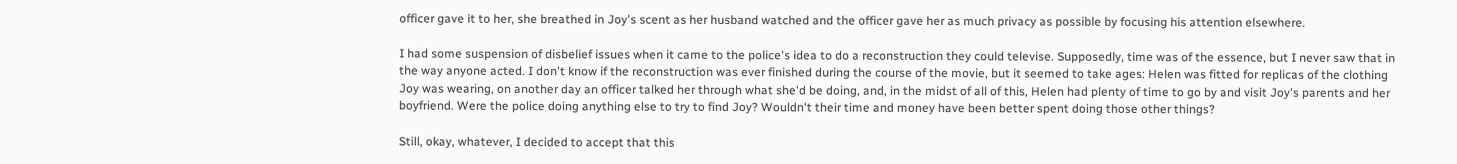officer gave it to her, she breathed in Joy's scent as her husband watched and the officer gave her as much privacy as possible by focusing his attention elsewhere.

I had some suspension of disbelief issues when it came to the police's idea to do a reconstruction they could televise. Supposedly, time was of the essence, but I never saw that in the way anyone acted. I don't know if the reconstruction was ever finished during the course of the movie, but it seemed to take ages: Helen was fitted for replicas of the clothing Joy was wearing, on another day an officer talked her through what she'd be doing, and, in the midst of all of this, Helen had plenty of time to go by and visit Joy's parents and her boyfriend. Were the police doing anything else to try to find Joy? Wouldn't their time and money have been better spent doing those other things?

Still, okay, whatever, I decided to accept that this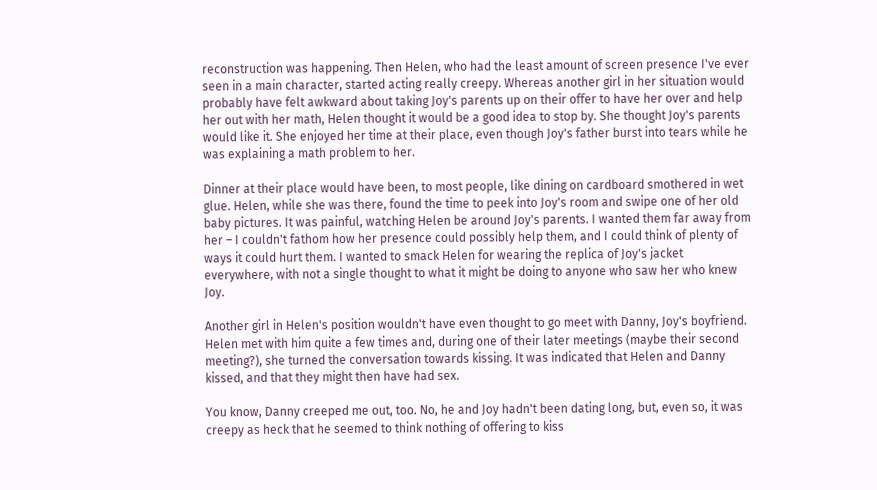reconstruction was happening. Then Helen, who had the least amount of screen presence I've ever seen in a main character, started acting really creepy. Whereas another girl in her situation would probably have felt awkward about taking Joy's parents up on their offer to have her over and help her out with her math, Helen thought it would be a good idea to stop by. She thought Joy's parents would like it. She enjoyed her time at their place, even though Joy's father burst into tears while he was explaining a math problem to her.

Dinner at their place would have been, to most people, like dining on cardboard smothered in wet glue. Helen, while she was there, found the time to peek into Joy's room and swipe one of her old baby pictures. It was painful, watching Helen be around Joy's parents. I wanted them far away from her – I couldn't fathom how her presence could possibly help them, and I could think of plenty of ways it could hurt them. I wanted to smack Helen for wearing the replica of Joy's jacket everywhere, with not a single thought to what it might be doing to anyone who saw her who knew Joy.

Another girl in Helen's position wouldn't have even thought to go meet with Danny, Joy's boyfriend. Helen met with him quite a few times and, during one of their later meetings (maybe their second meeting?), she turned the conversation towards kissing. It was indicated that Helen and Danny kissed, and that they might then have had sex.

You know, Danny creeped me out, too. No, he and Joy hadn't been dating long, but, even so, it was creepy as heck that he seemed to think nothing of offering to kiss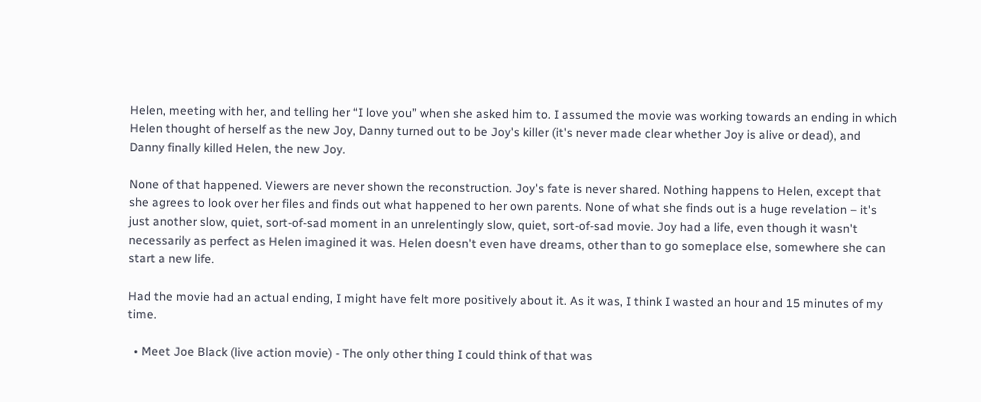Helen, meeting with her, and telling her “I love you” when she asked him to. I assumed the movie was working towards an ending in which Helen thought of herself as the new Joy, Danny turned out to be Joy's killer (it's never made clear whether Joy is alive or dead), and Danny finally killed Helen, the new Joy.

None of that happened. Viewers are never shown the reconstruction. Joy's fate is never shared. Nothing happens to Helen, except that she agrees to look over her files and finds out what happened to her own parents. None of what she finds out is a huge revelation – it's just another slow, quiet, sort-of-sad moment in an unrelentingly slow, quiet, sort-of-sad movie. Joy had a life, even though it wasn't necessarily as perfect as Helen imagined it was. Helen doesn't even have dreams, other than to go someplace else, somewhere she can start a new life.

Had the movie had an actual ending, I might have felt more positively about it. As it was, I think I wasted an hour and 15 minutes of my time.

  • Meet Joe Black (live action movie) - The only other thing I could think of that was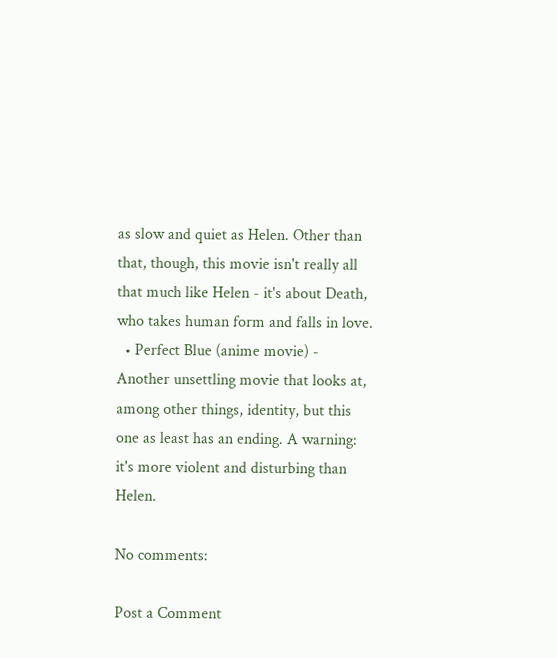as slow and quiet as Helen. Other than that, though, this movie isn't really all that much like Helen - it's about Death, who takes human form and falls in love.
  • Perfect Blue (anime movie) - Another unsettling movie that looks at, among other things, identity, but this one as least has an ending. A warning: it's more violent and disturbing than Helen.

No comments:

Post a Comment